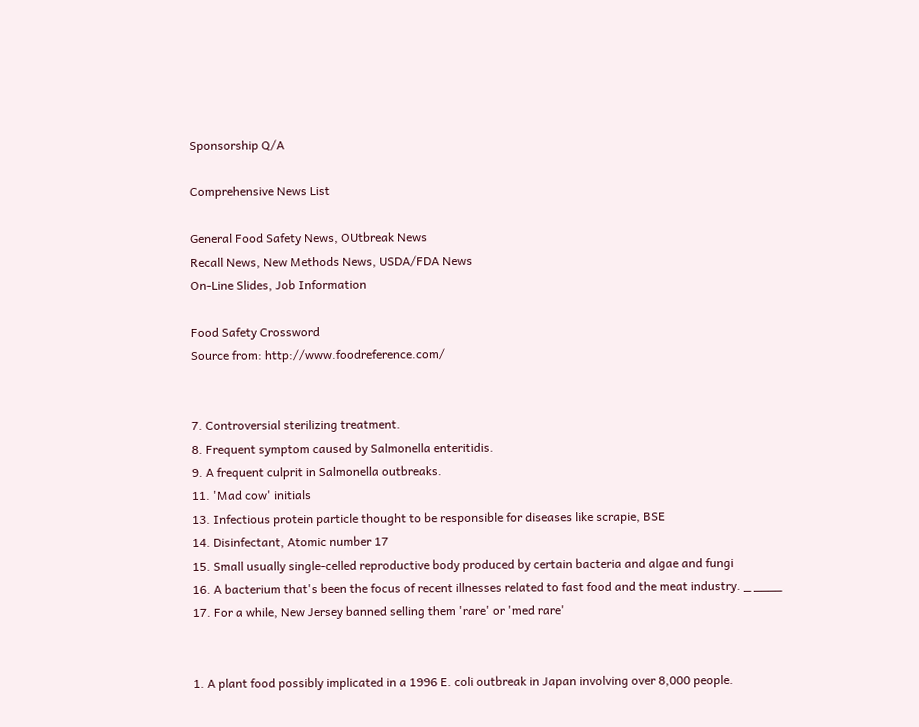Sponsorship Q/A

Comprehensive News List

General Food Safety News, OUtbreak News
Recall News, New Methods News, USDA/FDA News
On-Line Slides, Job Information

Food Safety Crossword
Source from: http://www.foodreference.com/


7. Controversial sterilizing treatment.
8. Frequent symptom caused by Salmonella enteritidis.
9. A frequent culprit in Salmonella outbreaks.
11. 'Mad cow' initials
13. Infectious protein particle thought to be responsible for diseases like scrapie, BSE
14. Disinfectant, Atomic number 17
15. Small usually single-celled reproductive body produced by certain bacteria and algae and fungi
16. A bacterium that's been the focus of recent illnesses related to fast food and the meat industry. _ ____
17. For a while, New Jersey banned selling them 'rare' or 'med rare'


1. A plant food possibly implicated in a 1996 E. coli outbreak in Japan involving over 8,000 people.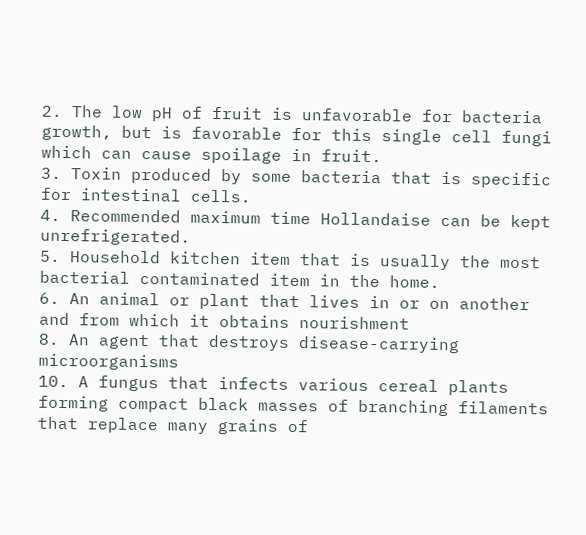2. The low pH of fruit is unfavorable for bacteria growth, but is favorable for this single cell fungi which can cause spoilage in fruit.
3. Toxin produced by some bacteria that is specific for intestinal cells.
4. Recommended maximum time Hollandaise can be kept unrefrigerated.
5. Household kitchen item that is usually the most bacterial contaminated item in the home.
6. An animal or plant that lives in or on another and from which it obtains nourishment
8. An agent that destroys disease-carrying microorganisms
10. A fungus that infects various cereal plants forming compact black masses of branching filaments that replace many grains of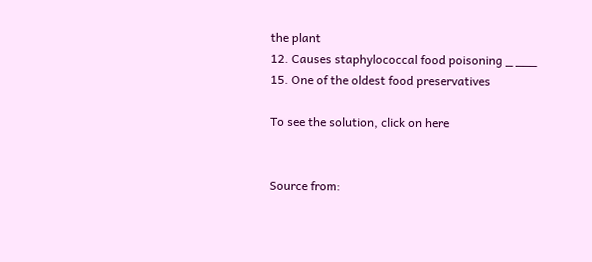the plant
12. Causes staphylococcal food poisoning _ ___
15. One of the oldest food preservatives

To see the solution, click on here


Source from: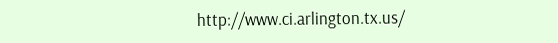http://www.ci.arlington.tx.us/